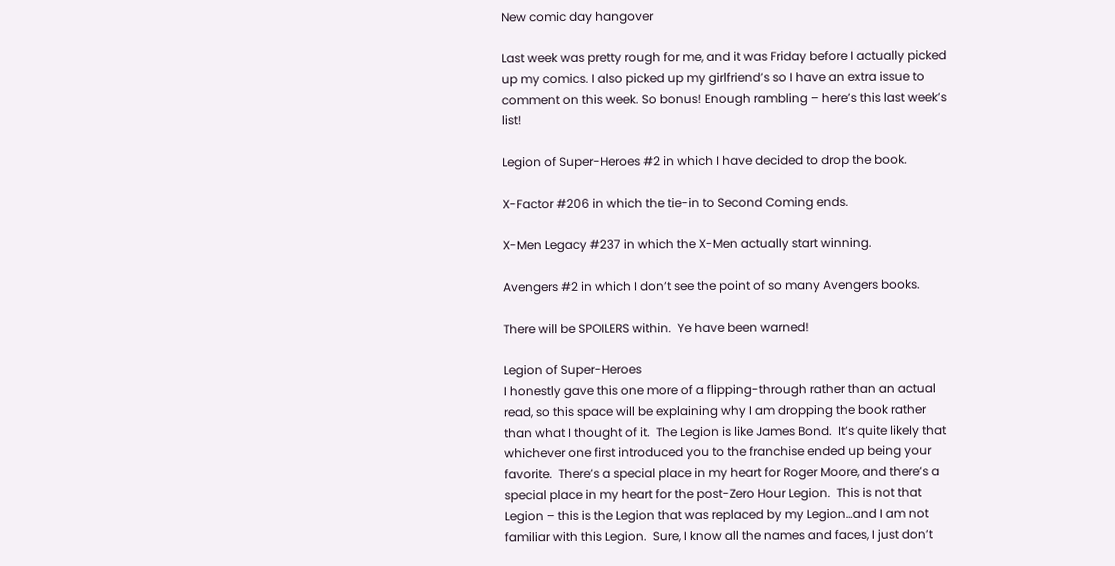New comic day hangover

Last week was pretty rough for me, and it was Friday before I actually picked up my comics. I also picked up my girlfriend’s so I have an extra issue to comment on this week. So bonus! Enough rambling – here’s this last week’s list!

Legion of Super-Heroes #2 in which I have decided to drop the book.

X-Factor #206 in which the tie-in to Second Coming ends.

X-Men Legacy #237 in which the X-Men actually start winning.

Avengers #2 in which I don’t see the point of so many Avengers books.

There will be SPOILERS within.  Ye have been warned!

Legion of Super-Heroes
I honestly gave this one more of a flipping-through rather than an actual read, so this space will be explaining why I am dropping the book rather than what I thought of it.  The Legion is like James Bond.  It’s quite likely that whichever one first introduced you to the franchise ended up being your favorite.  There’s a special place in my heart for Roger Moore, and there’s a special place in my heart for the post-Zero Hour Legion.  This is not that Legion – this is the Legion that was replaced by my Legion…and I am not familiar with this Legion.  Sure, I know all the names and faces, I just don’t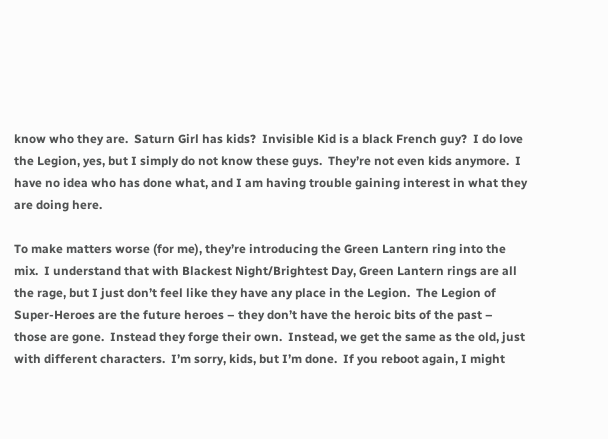know who they are.  Saturn Girl has kids?  Invisible Kid is a black French guy?  I do love the Legion, yes, but I simply do not know these guys.  They’re not even kids anymore.  I have no idea who has done what, and I am having trouble gaining interest in what they are doing here.

To make matters worse (for me), they’re introducing the Green Lantern ring into the mix.  I understand that with Blackest Night/Brightest Day, Green Lantern rings are all the rage, but I just don’t feel like they have any place in the Legion.  The Legion of Super-Heroes are the future heroes – they don’t have the heroic bits of the past – those are gone.  Instead they forge their own.  Instead, we get the same as the old, just with different characters.  I’m sorry, kids, but I’m done.  If you reboot again, I might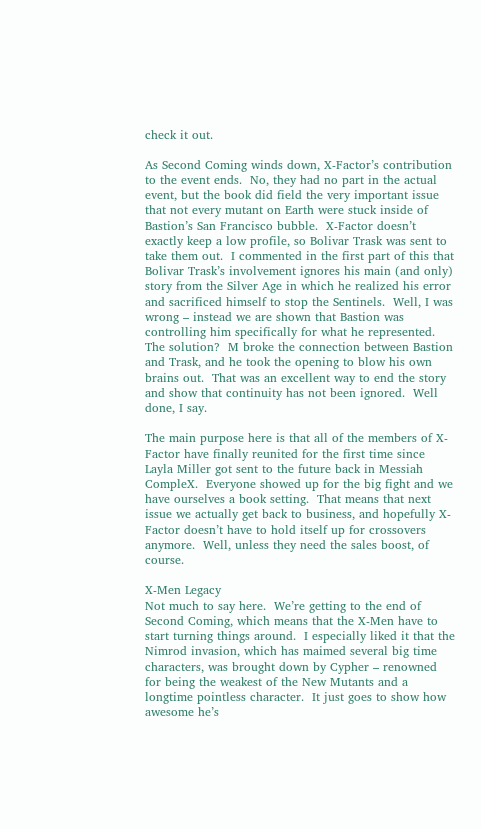check it out.

As Second Coming winds down, X-Factor’s contribution to the event ends.  No, they had no part in the actual event, but the book did field the very important issue that not every mutant on Earth were stuck inside of Bastion’s San Francisco bubble.  X-Factor doesn’t exactly keep a low profile, so Bolivar Trask was sent to take them out.  I commented in the first part of this that Bolivar Trask’s involvement ignores his main (and only) story from the Silver Age in which he realized his error and sacrificed himself to stop the Sentinels.  Well, I was wrong – instead we are shown that Bastion was controlling him specifically for what he represented.  The solution?  M broke the connection between Bastion and Trask, and he took the opening to blow his own brains out.  That was an excellent way to end the story and show that continuity has not been ignored.  Well done, I say.

The main purpose here is that all of the members of X-Factor have finally reunited for the first time since Layla Miller got sent to the future back in Messiah CompleX.  Everyone showed up for the big fight and we have ourselves a book setting.  That means that next issue we actually get back to business, and hopefully X-Factor doesn’t have to hold itself up for crossovers anymore.  Well, unless they need the sales boost, of course.

X-Men Legacy
Not much to say here.  We’re getting to the end of Second Coming, which means that the X-Men have to start turning things around.  I especially liked it that the Nimrod invasion, which has maimed several big time characters, was brought down by Cypher – renowned for being the weakest of the New Mutants and a longtime pointless character.  It just goes to show how awesome he’s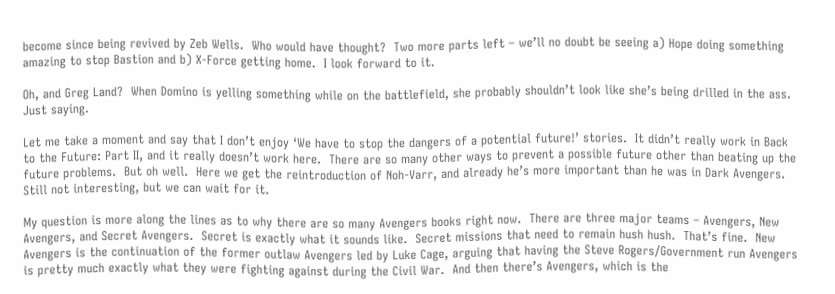become since being revived by Zeb Wells.  Who would have thought?  Two more parts left – we’ll no doubt be seeing a) Hope doing something amazing to stop Bastion and b) X-Force getting home.  I look forward to it.

Oh, and Greg Land?  When Domino is yelling something while on the battlefield, she probably shouldn’t look like she’s being drilled in the ass.  Just saying.

Let me take a moment and say that I don’t enjoy ‘We have to stop the dangers of a potential future!’ stories.  It didn’t really work in Back to the Future: Part II, and it really doesn’t work here.  There are so many other ways to prevent a possible future other than beating up the future problems.  But oh well.  Here we get the reintroduction of Noh-Varr, and already he’s more important than he was in Dark Avengers.  Still not interesting, but we can wait for it.

My question is more along the lines as to why there are so many Avengers books right now.  There are three major teams – Avengers, New Avengers, and Secret Avengers.  Secret is exactly what it sounds like.  Secret missions that need to remain hush hush.  That’s fine.  New Avengers is the continuation of the former outlaw Avengers led by Luke Cage, arguing that having the Steve Rogers/Government run Avengers is pretty much exactly what they were fighting against during the Civil War.  And then there’s Avengers, which is the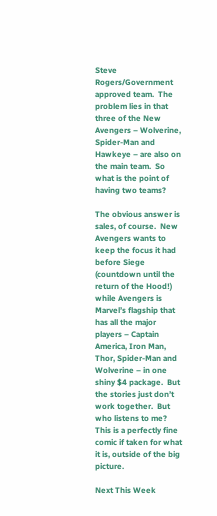Steve Rogers/Government approved team.  The problem lies in that three of the New Avengers – Wolverine, Spider-Man and Hawkeye – are also on the main team.  So what is the point of having two teams?

The obvious answer is sales, of course.  New Avengers wants to keep the focus it had before Siege (countdown until the return of the Hood!) while Avengers is Marvel’s flagship that has all the major players – Captain America, Iron Man, Thor, Spider-Man and Wolverine – in one shiny $4 package.  But the stories just don’t work together.  But who listens to me?  This is a perfectly fine comic if taken for what it is, outside of the big picture.

Next This Week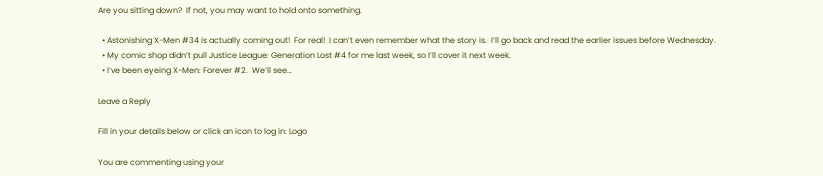Are you sitting down?  If not, you may want to hold onto something.

  • Astonishing X-Men #34 is actually coming out!  For real!  I can’t even remember what the story is.  I’ll go back and read the earlier issues before Wednesday.
  • My comic shop didn’t pull Justice League: Generation Lost #4 for me last week, so I’ll cover it next week.
  • I’ve been eyeing X-Men: Forever #2.  We’ll see…

Leave a Reply

Fill in your details below or click an icon to log in: Logo

You are commenting using your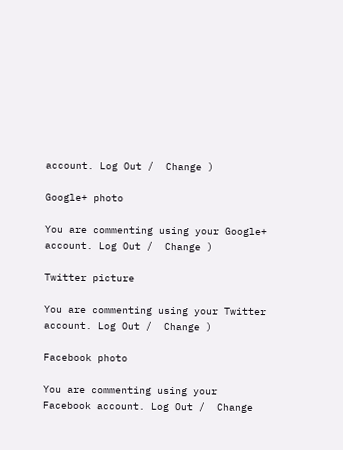account. Log Out /  Change )

Google+ photo

You are commenting using your Google+ account. Log Out /  Change )

Twitter picture

You are commenting using your Twitter account. Log Out /  Change )

Facebook photo

You are commenting using your Facebook account. Log Out /  Change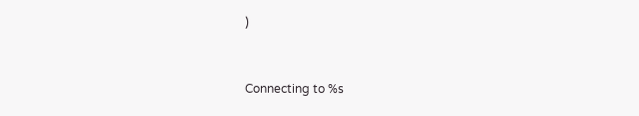)


Connecting to %s